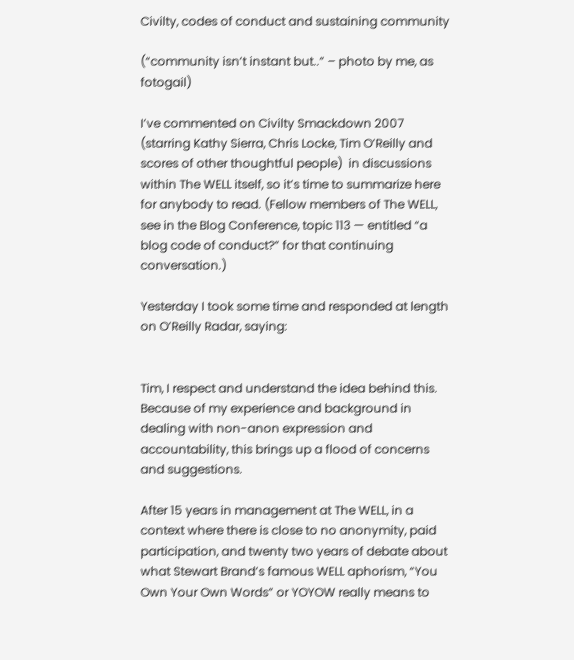Civilty, codes of conduct and sustaining community

(“community isn’t instant but..” – photo by me, as fotogail)

I’ve commented on Civilty Smackdown 2007 (starring Kathy Sierra, Chris Locke, Tim O’Reilly and scores of other thoughtful people)  in discussions within The WELL itself, so it’s time to summarize here for anybody to read. (Fellow members of The WELL, see in the Blog Conference, topic 113 — entitled “a blog code of conduct?” for that continuing conversation.)

Yesterday I took some time and responded at length on O’Reilly Radar, saying:


Tim, I respect and understand the idea behind this. Because of my experience and background in dealing with non-anon expression and accountability, this brings up a flood of concerns and suggestions.

After 15 years in management at The WELL, in a context where there is close to no anonymity, paid participation, and twenty two years of debate about what Stewart Brand’s famous WELL aphorism, “You Own Your Own Words” or YOYOW really means to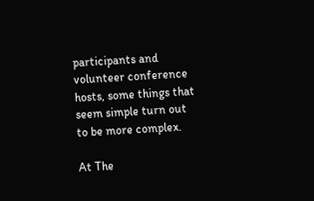participants and volunteer conference hosts, some things that seem simple turn out to be more complex.

At The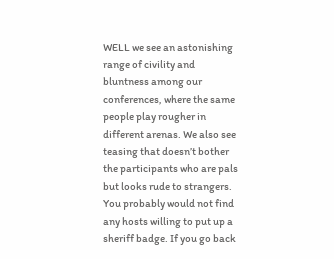WELL we see an astonishing range of civility and bluntness among our conferences, where the same people play rougher in different arenas. We also see teasing that doesn’t bother the participants who are pals but looks rude to strangers. You probably would not find any hosts willing to put up a sheriff badge. If you go back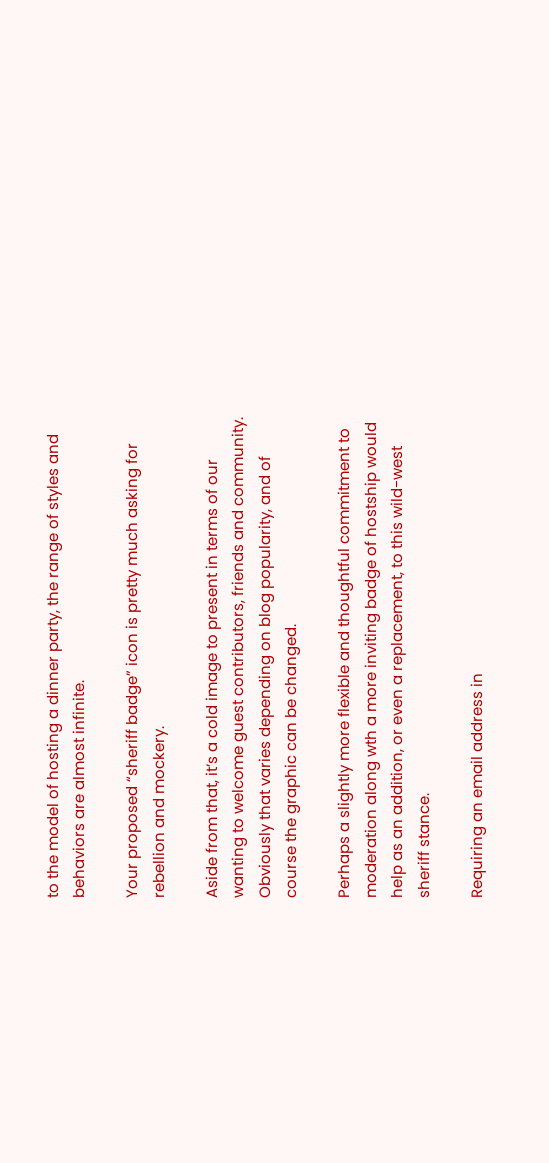to the model of hosting a dinner party, the range of styles and behaviors are almost infinite.

Your proposed “sheriff badge” icon is pretty much asking for rebellion and mockery.

Aside from that, it’s a cold image to present in terms of our wanting to welcome guest contributors, friends and community. Obviously that varies depending on blog popularity, and of course the graphic can be changed.

Perhaps a slightly more flexible and thoughtful commitment to moderation along wth a more inviting badge of hostship would help as an addition, or even a replacement, to this wild-west sheriff stance.

Requiring an email address in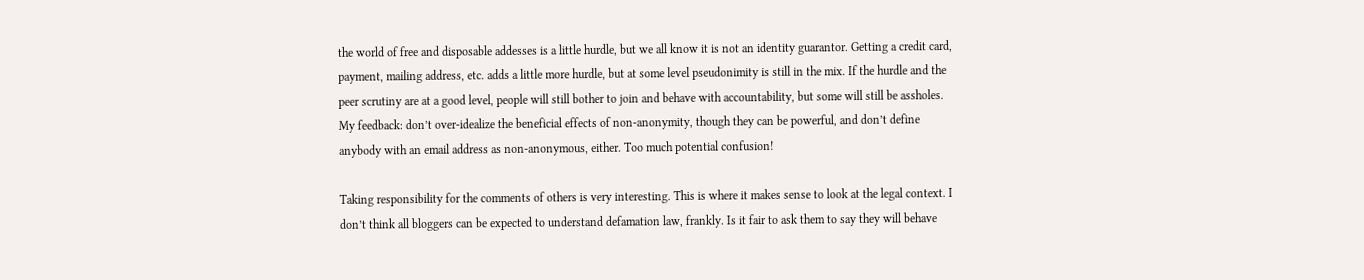the world of free and disposable addesses is a little hurdle, but we all know it is not an identity guarantor. Getting a credit card, payment, mailing address, etc. adds a little more hurdle, but at some level pseudonimity is still in the mix. If the hurdle and the peer scrutiny are at a good level, people will still bother to join and behave with accountability, but some will still be assholes. My feedback: don’t over-idealize the beneficial effects of non-anonymity, though they can be powerful, and don’t define anybody with an email address as non-anonymous, either. Too much potential confusion!

Taking responsibility for the comments of others is very interesting. This is where it makes sense to look at the legal context. I don’t think all bloggers can be expected to understand defamation law, frankly. Is it fair to ask them to say they will behave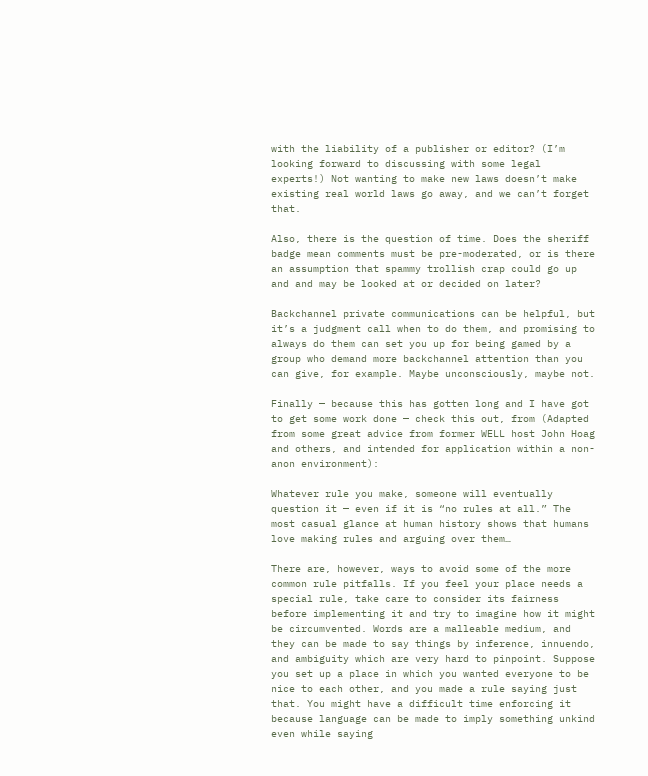with the liability of a publisher or editor? (I’m looking forward to discussing with some legal experts!) Not wanting to make new laws doesn’t make existing real world laws go away, and we can’t forget that.

Also, there is the question of time. Does the sheriff badge mean comments must be pre-moderated, or is there an assumption that spammy trollish crap could go up and and may be looked at or decided on later?

Backchannel private communications can be helpful, but it’s a judgment call when to do them, and promising to always do them can set you up for being gamed by a group who demand more backchannel attention than you can give, for example. Maybe unconsciously, maybe not.

Finally — because this has gotten long and I have got to get some work done — check this out, from (Adapted from some great advice from former WELL host John Hoag and others, and intended for application within a non-anon environment):

Whatever rule you make, someone will eventually question it — even if it is “no rules at all.” The most casual glance at human history shows that humans love making rules and arguing over them…

There are, however, ways to avoid some of the more common rule pitfalls. If you feel your place needs a special rule, take care to consider its fairness before implementing it and try to imagine how it might be circumvented. Words are a malleable medium, and they can be made to say things by inference, innuendo, and ambiguity which are very hard to pinpoint. Suppose you set up a place in which you wanted everyone to be nice to each other, and you made a rule saying just that. You might have a difficult time enforcing it because language can be made to imply something unkind even while saying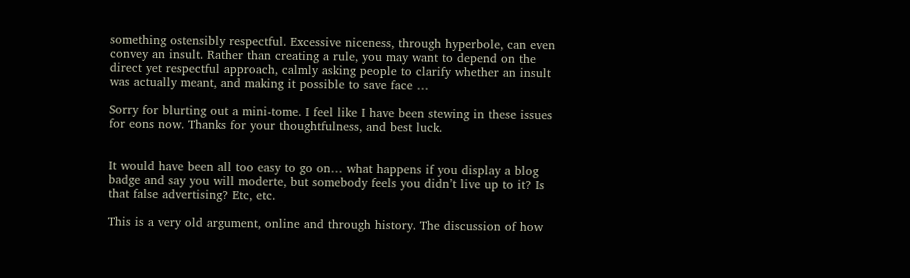something ostensibly respectful. Excessive niceness, through hyperbole, can even convey an insult. Rather than creating a rule, you may want to depend on the direct yet respectful approach, calmly asking people to clarify whether an insult was actually meant, and making it possible to save face …

Sorry for blurting out a mini-tome. I feel like I have been stewing in these issues for eons now. Thanks for your thoughtfulness, and best luck.


It would have been all too easy to go on… what happens if you display a blog badge and say you will moderte, but somebody feels you didn’t live up to it? Is that false advertising? Etc, etc.

This is a very old argument, online and through history. The discussion of how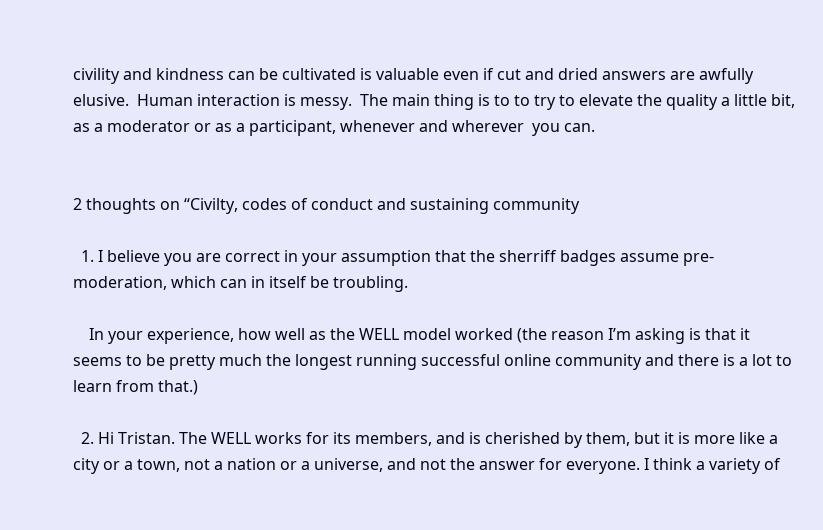civility and kindness can be cultivated is valuable even if cut and dried answers are awfully elusive.  Human interaction is messy.  The main thing is to to try to elevate the quality a little bit, as a moderator or as a participant, whenever and wherever  you can.


2 thoughts on “Civilty, codes of conduct and sustaining community

  1. I believe you are correct in your assumption that the sherriff badges assume pre-moderation, which can in itself be troubling.

    In your experience, how well as the WELL model worked (the reason I’m asking is that it seems to be pretty much the longest running successful online community and there is a lot to learn from that.)

  2. Hi Tristan. The WELL works for its members, and is cherished by them, but it is more like a city or a town, not a nation or a universe, and not the answer for everyone. I think a variety of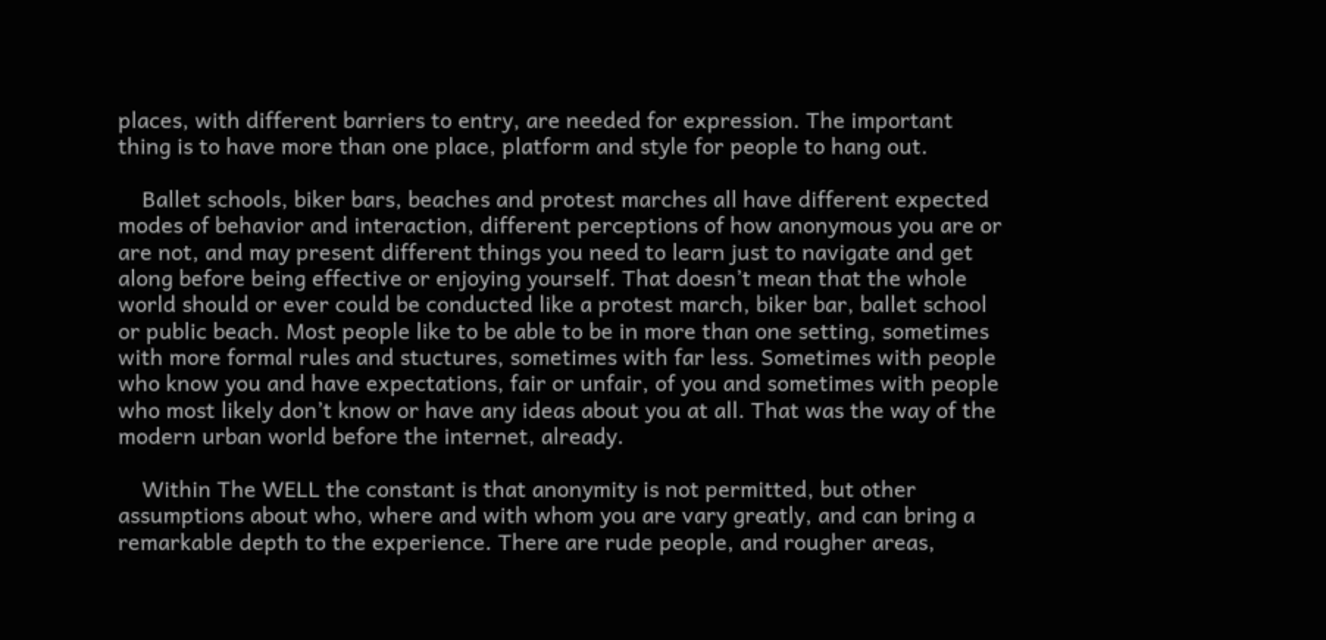places, with different barriers to entry, are needed for expression. The important thing is to have more than one place, platform and style for people to hang out.

    Ballet schools, biker bars, beaches and protest marches all have different expected modes of behavior and interaction, different perceptions of how anonymous you are or are not, and may present different things you need to learn just to navigate and get along before being effective or enjoying yourself. That doesn’t mean that the whole world should or ever could be conducted like a protest march, biker bar, ballet school or public beach. Most people like to be able to be in more than one setting, sometimes with more formal rules and stuctures, sometimes with far less. Sometimes with people who know you and have expectations, fair or unfair, of you and sometimes with people who most likely don’t know or have any ideas about you at all. That was the way of the modern urban world before the internet, already.

    Within The WELL the constant is that anonymity is not permitted, but other assumptions about who, where and with whom you are vary greatly, and can bring a remarkable depth to the experience. There are rude people, and rougher areas,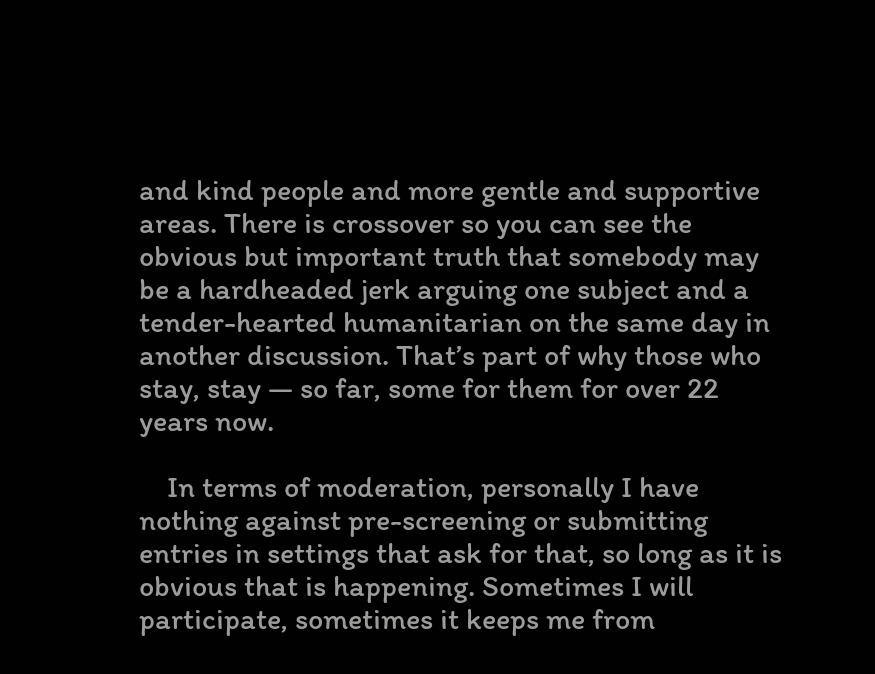and kind people and more gentle and supportive areas. There is crossover so you can see the obvious but important truth that somebody may be a hardheaded jerk arguing one subject and a tender-hearted humanitarian on the same day in another discussion. That’s part of why those who stay, stay — so far, some for them for over 22 years now.

    In terms of moderation, personally I have nothing against pre-screening or submitting entries in settings that ask for that, so long as it is obvious that is happening. Sometimes I will participate, sometimes it keeps me from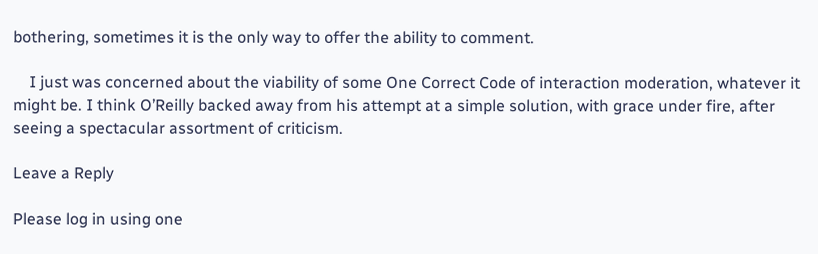bothering, sometimes it is the only way to offer the ability to comment.

    I just was concerned about the viability of some One Correct Code of interaction moderation, whatever it might be. I think O’Reilly backed away from his attempt at a simple solution, with grace under fire, after seeing a spectacular assortment of criticism.

Leave a Reply

Please log in using one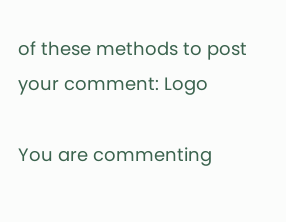of these methods to post your comment: Logo

You are commenting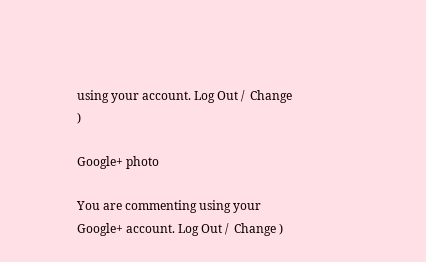using your account. Log Out /  Change )

Google+ photo

You are commenting using your Google+ account. Log Out /  Change )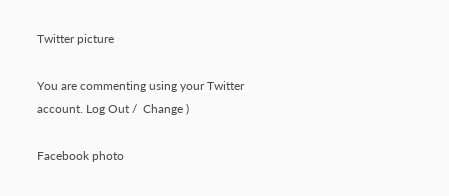Twitter picture

You are commenting using your Twitter account. Log Out /  Change )

Facebook photo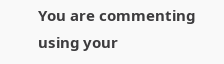You are commenting using your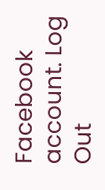Facebook account. Log Out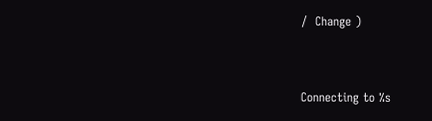/  Change )


Connecting to %s